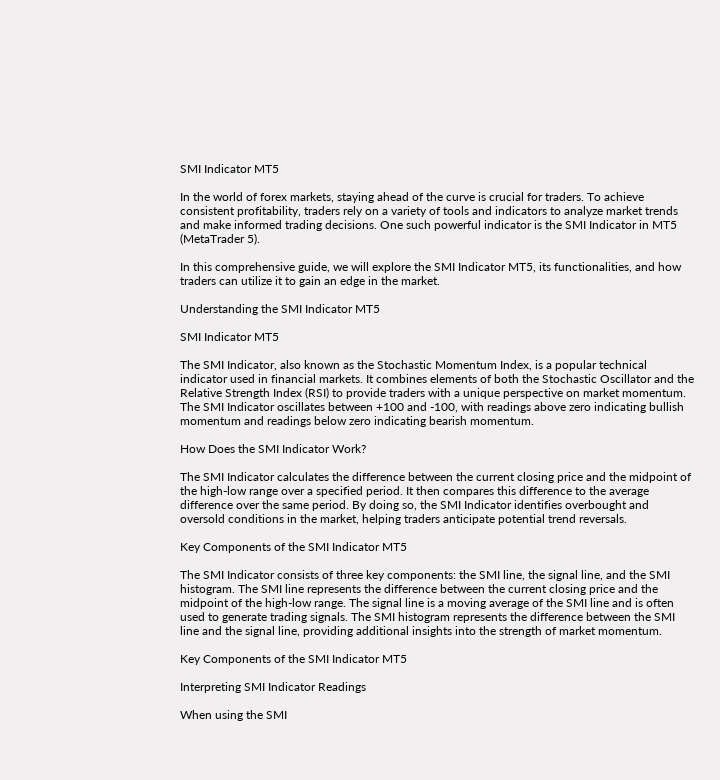SMI Indicator MT5

In the world of forex markets, staying ahead of the curve is crucial for traders. To achieve consistent profitability, traders rely on a variety of tools and indicators to analyze market trends and make informed trading decisions. One such powerful indicator is the SMI Indicator in MT5 (MetaTrader 5).

In this comprehensive guide, we will explore the SMI Indicator MT5, its functionalities, and how traders can utilize it to gain an edge in the market.

Understanding the SMI Indicator MT5

SMI Indicator MT5

The SMI Indicator, also known as the Stochastic Momentum Index, is a popular technical indicator used in financial markets. It combines elements of both the Stochastic Oscillator and the Relative Strength Index (RSI) to provide traders with a unique perspective on market momentum. The SMI Indicator oscillates between +100 and -100, with readings above zero indicating bullish momentum and readings below zero indicating bearish momentum.

How Does the SMI Indicator Work?

The SMI Indicator calculates the difference between the current closing price and the midpoint of the high-low range over a specified period. It then compares this difference to the average difference over the same period. By doing so, the SMI Indicator identifies overbought and oversold conditions in the market, helping traders anticipate potential trend reversals.

Key Components of the SMI Indicator MT5

The SMI Indicator consists of three key components: the SMI line, the signal line, and the SMI histogram. The SMI line represents the difference between the current closing price and the midpoint of the high-low range. The signal line is a moving average of the SMI line and is often used to generate trading signals. The SMI histogram represents the difference between the SMI line and the signal line, providing additional insights into the strength of market momentum.

Key Components of the SMI Indicator MT5

Interpreting SMI Indicator Readings

When using the SMI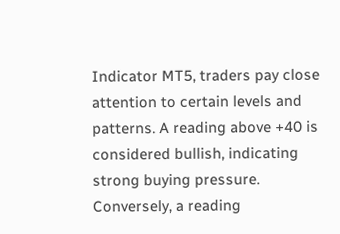Indicator MT5, traders pay close attention to certain levels and patterns. A reading above +40 is considered bullish, indicating strong buying pressure. Conversely, a reading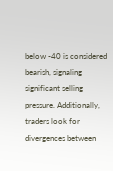below -40 is considered bearish, signaling significant selling pressure. Additionally, traders look for divergences between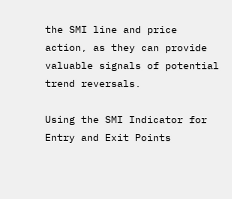the SMI line and price action, as they can provide valuable signals of potential trend reversals.

Using the SMI Indicator for Entry and Exit Points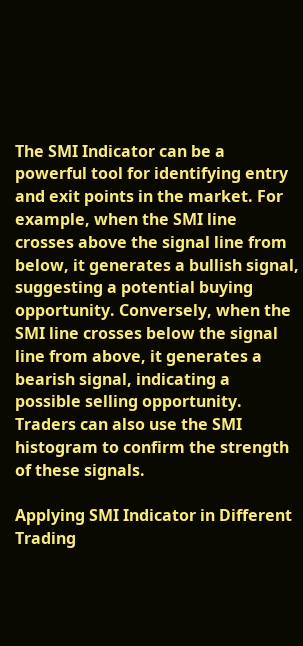The SMI Indicator can be a powerful tool for identifying entry and exit points in the market. For example, when the SMI line crosses above the signal line from below, it generates a bullish signal, suggesting a potential buying opportunity. Conversely, when the SMI line crosses below the signal line from above, it generates a bearish signal, indicating a possible selling opportunity. Traders can also use the SMI histogram to confirm the strength of these signals.

Applying SMI Indicator in Different Trading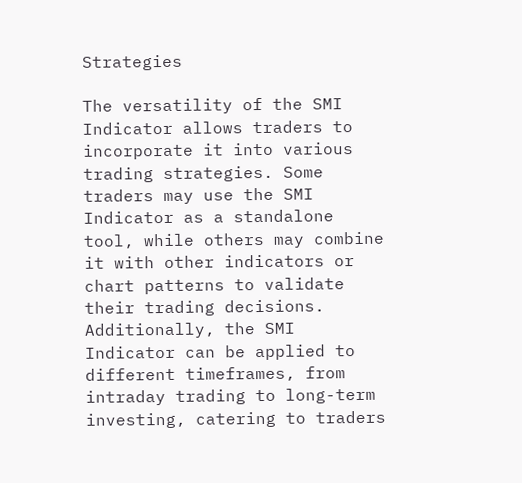Strategies

The versatility of the SMI Indicator allows traders to incorporate it into various trading strategies. Some traders may use the SMI Indicator as a standalone tool, while others may combine it with other indicators or chart patterns to validate their trading decisions. Additionally, the SMI Indicator can be applied to different timeframes, from intraday trading to long-term investing, catering to traders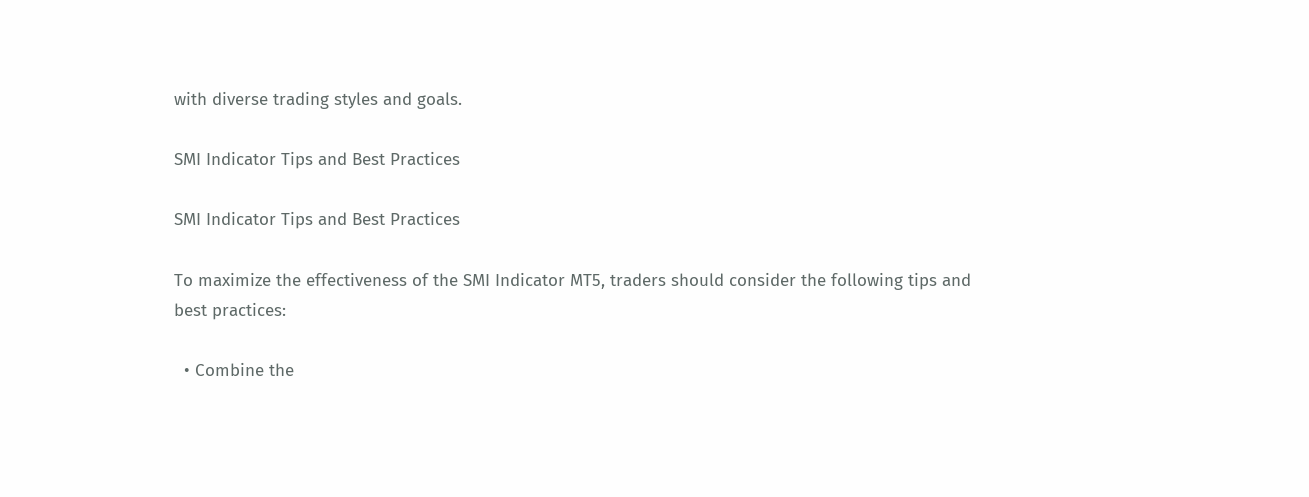with diverse trading styles and goals.

SMI Indicator Tips and Best Practices

SMI Indicator Tips and Best Practices

To maximize the effectiveness of the SMI Indicator MT5, traders should consider the following tips and best practices:

  • Combine the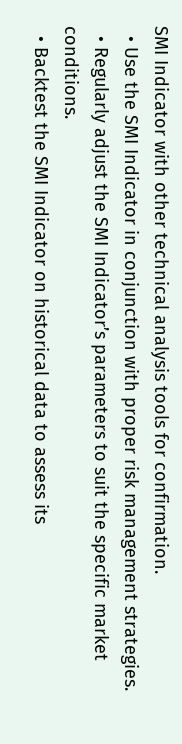SMI Indicator with other technical analysis tools for confirmation.
  • Use the SMI Indicator in conjunction with proper risk management strategies.
  • Regularly adjust the SMI Indicator’s parameters to suit the specific market conditions.
  • Backtest the SMI Indicator on historical data to assess its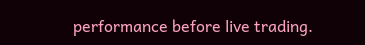performance before live trading.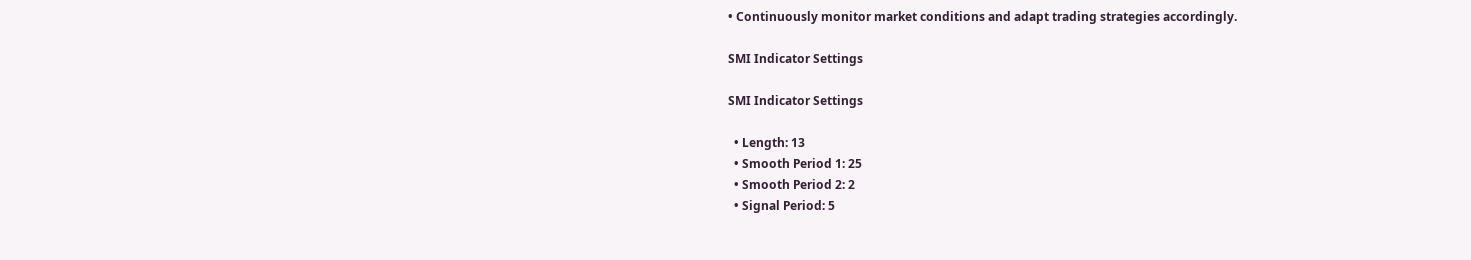• Continuously monitor market conditions and adapt trading strategies accordingly.

SMI Indicator Settings

SMI Indicator Settings

  • Length: 13
  • Smooth Period 1: 25
  • Smooth Period 2: 2
  • Signal Period: 5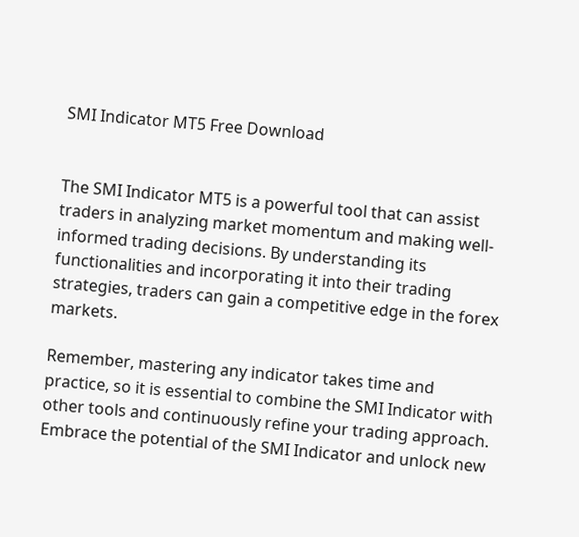SMI Indicator MT5 Free Download


The SMI Indicator MT5 is a powerful tool that can assist traders in analyzing market momentum and making well-informed trading decisions. By understanding its functionalities and incorporating it into their trading strategies, traders can gain a competitive edge in the forex markets.

Remember, mastering any indicator takes time and practice, so it is essential to combine the SMI Indicator with other tools and continuously refine your trading approach. Embrace the potential of the SMI Indicator and unlock new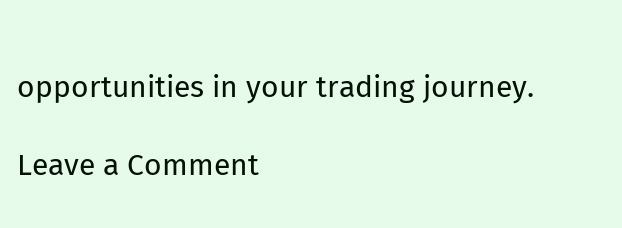opportunities in your trading journey.

Leave a Comment